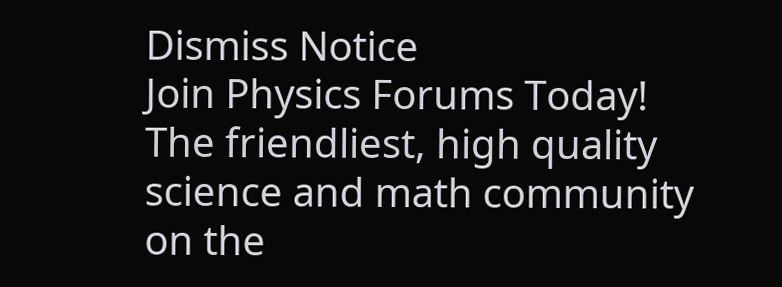Dismiss Notice
Join Physics Forums Today!
The friendliest, high quality science and math community on the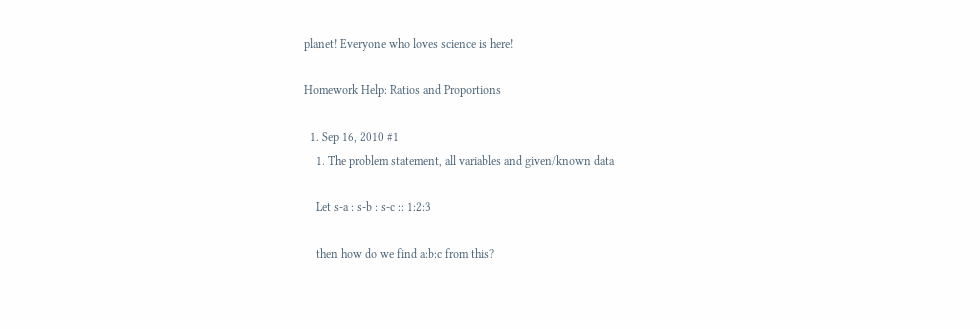planet! Everyone who loves science is here!

Homework Help: Ratios and Proportions

  1. Sep 16, 2010 #1
    1. The problem statement, all variables and given/known data

    Let s-a : s-b : s-c :: 1:2:3

    then how do we find a:b:c from this?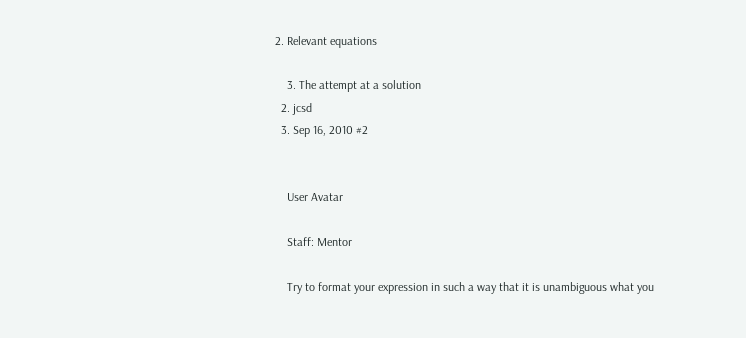2. Relevant equations

    3. The attempt at a solution
  2. jcsd
  3. Sep 16, 2010 #2


    User Avatar

    Staff: Mentor

    Try to format your expression in such a way that it is unambiguous what you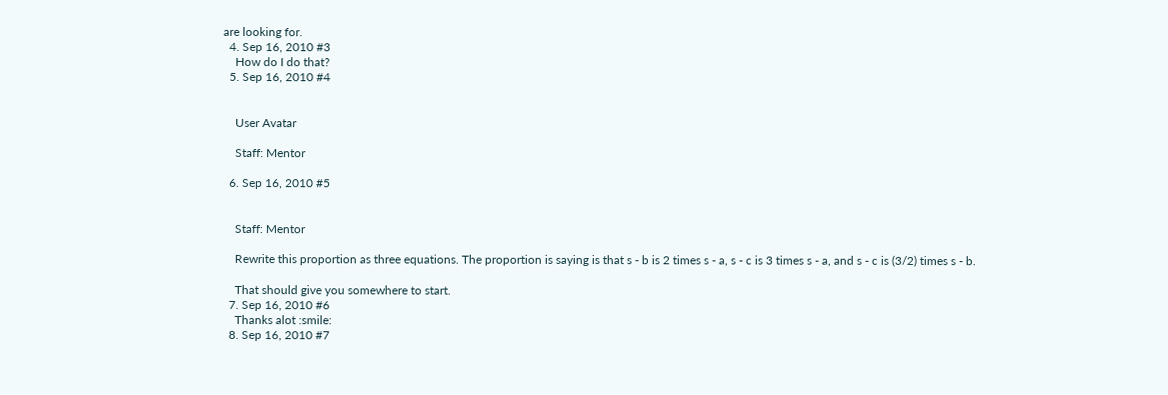are looking for.
  4. Sep 16, 2010 #3
    How do I do that?
  5. Sep 16, 2010 #4


    User Avatar

    Staff: Mentor

  6. Sep 16, 2010 #5


    Staff: Mentor

    Rewrite this proportion as three equations. The proportion is saying is that s - b is 2 times s - a, s - c is 3 times s - a, and s - c is (3/2) times s - b.

    That should give you somewhere to start.
  7. Sep 16, 2010 #6
    Thanks alot :smile:
  8. Sep 16, 2010 #7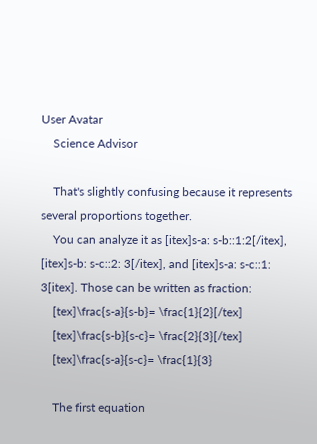User Avatar
    Science Advisor

    That's slightly confusing because it represents several proportions together.
    You can analyze it as [itex]s-a: s-b::1:2[/itex], [itex]s-b: s-c::2: 3[/itex], and [itex]s-a: s-c::1: 3[itex]. Those can be written as fraction:
    [tex]\frac{s-a}{s-b}= \frac{1}{2}[/tex]
    [tex]\frac{s-b}{s-c}= \frac{2}{3}[/tex]
    [tex]\frac{s-a}{s-c}= \frac{1}{3}

    The first equation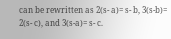can be rewritten as 2(s- a)= s- b, 3(s-b)= 2(s- c), and 3(s-a)= s- c.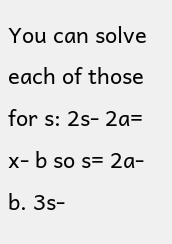You can solve each of those for s: 2s- 2a= x- b so s= 2a- b. 3s-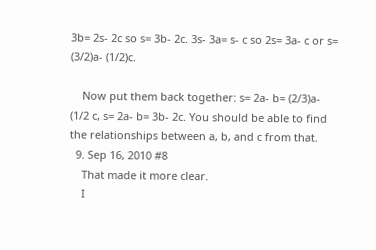3b= 2s- 2c so s= 3b- 2c. 3s- 3a= s- c so 2s= 3a- c or s= (3/2)a- (1/2)c.

    Now put them back together: s= 2a- b= (2/3)a- (1/2 c, s= 2a- b= 3b- 2c. You should be able to find the relationships between a, b, and c from that.
  9. Sep 16, 2010 #8
    That made it more clear.
    I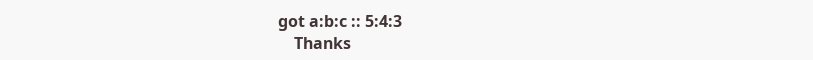got a:b:c :: 5:4:3
    Thanks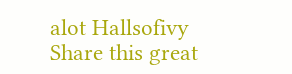alot Hallsofivy
Share this great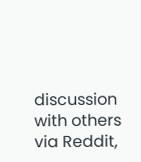discussion with others via Reddit,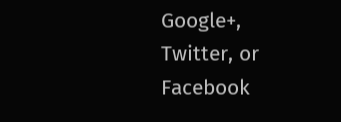Google+, Twitter, or Facebook